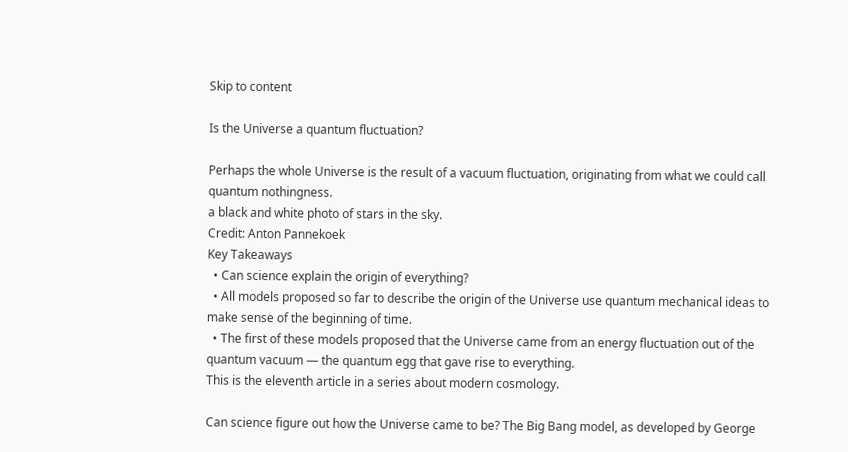Skip to content

Is the Universe a quantum fluctuation?

Perhaps the whole Universe is the result of a vacuum fluctuation, originating from what we could call quantum nothingness.
a black and white photo of stars in the sky.
Credit: Anton Pannekoek
Key Takeaways
  • Can science explain the origin of everything?
  • All models proposed so far to describe the origin of the Universe use quantum mechanical ideas to make sense of the beginning of time.
  • The first of these models proposed that the Universe came from an energy fluctuation out of the quantum vacuum — the quantum egg that gave rise to everything.
This is the eleventh article in a series about modern cosmology.

Can science figure out how the Universe came to be? The Big Bang model, as developed by George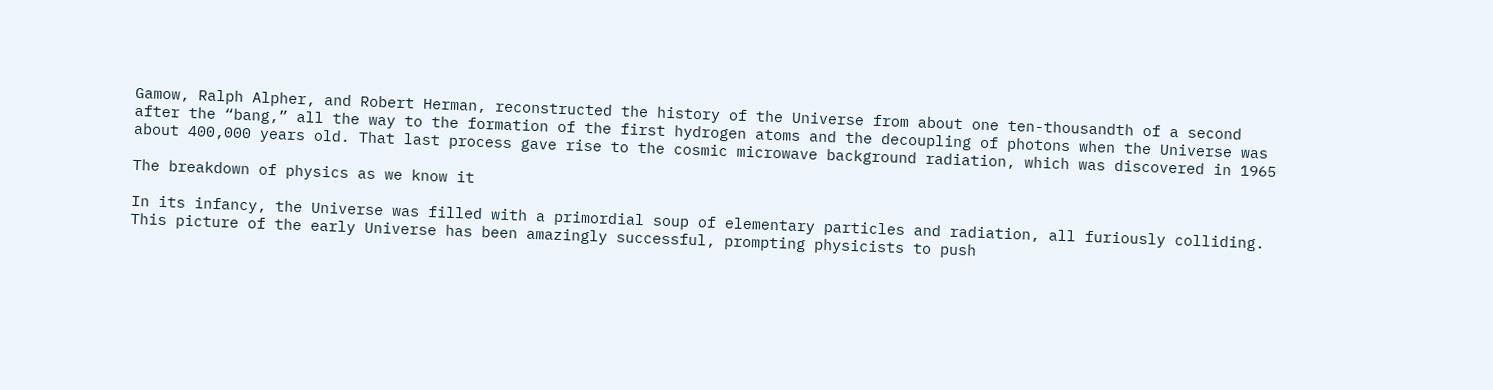Gamow, Ralph Alpher, and Robert Herman, reconstructed the history of the Universe from about one ten-thousandth of a second after the “bang,” all the way to the formation of the first hydrogen atoms and the decoupling of photons when the Universe was about 400,000 years old. That last process gave rise to the cosmic microwave background radiation, which was discovered in 1965

The breakdown of physics as we know it

In its infancy, the Universe was filled with a primordial soup of elementary particles and radiation, all furiously colliding. This picture of the early Universe has been amazingly successful, prompting physicists to push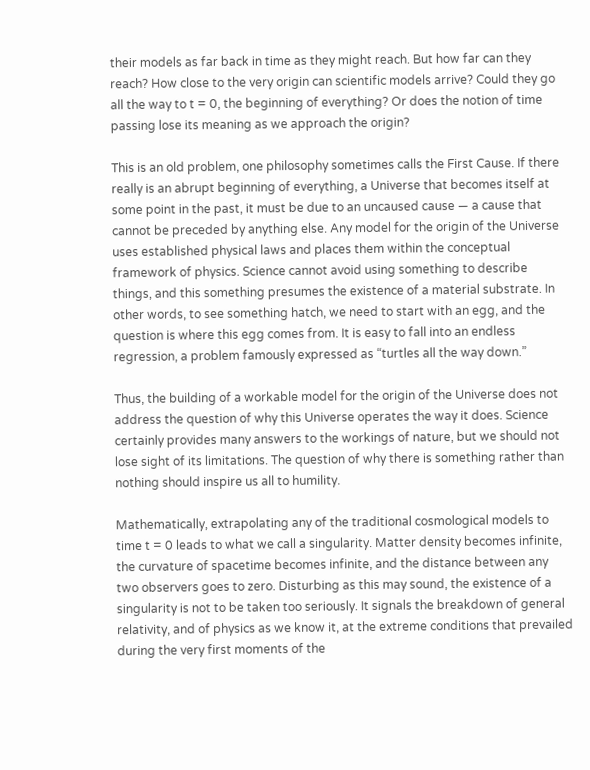their models as far back in time as they might reach. But how far can they reach? How close to the very origin can scientific models arrive? Could they go all the way to t = 0, the beginning of everything? Or does the notion of time passing lose its meaning as we approach the origin?

This is an old problem, one philosophy sometimes calls the First Cause. If there really is an abrupt beginning of everything, a Universe that becomes itself at some point in the past, it must be due to an uncaused cause — a cause that cannot be preceded by anything else. Any model for the origin of the Universe uses established physical laws and places them within the conceptual framework of physics. Science cannot avoid using something to describe things, and this something presumes the existence of a material substrate. In other words, to see something hatch, we need to start with an egg, and the question is where this egg comes from. It is easy to fall into an endless regression, a problem famously expressed as “turtles all the way down.”

Thus, the building of a workable model for the origin of the Universe does not address the question of why this Universe operates the way it does. Science certainly provides many answers to the workings of nature, but we should not lose sight of its limitations. The question of why there is something rather than nothing should inspire us all to humility.

Mathematically, extrapolating any of the traditional cosmological models to time t = 0 leads to what we call a singularity. Matter density becomes infinite, the curvature of spacetime becomes infinite, and the distance between any two observers goes to zero. Disturbing as this may sound, the existence of a singularity is not to be taken too seriously. It signals the breakdown of general relativity, and of physics as we know it, at the extreme conditions that prevailed during the very first moments of the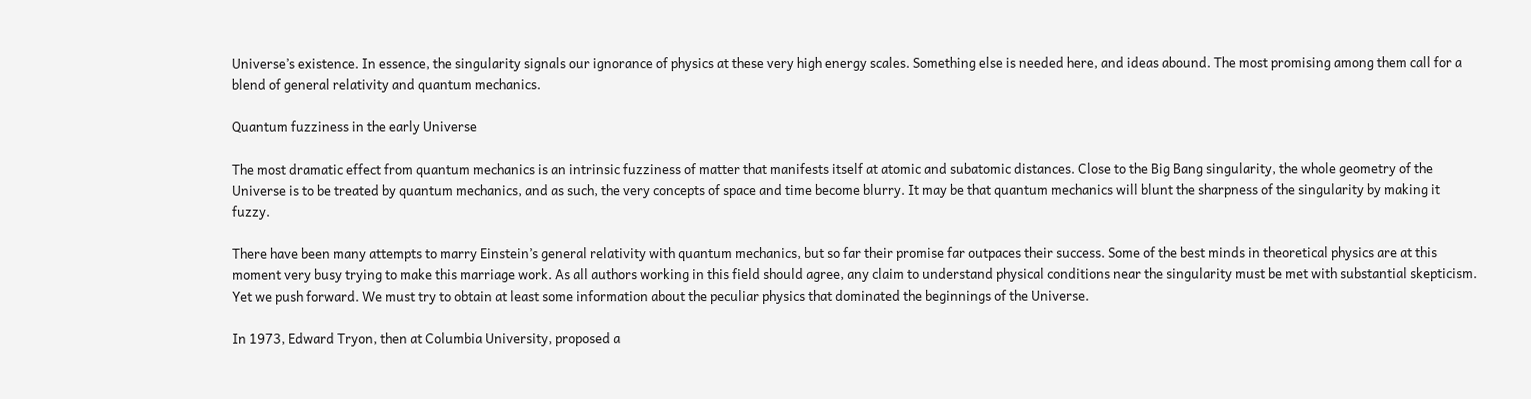Universe’s existence. In essence, the singularity signals our ignorance of physics at these very high energy scales. Something else is needed here, and ideas abound. The most promising among them call for a blend of general relativity and quantum mechanics.

Quantum fuzziness in the early Universe

The most dramatic effect from quantum mechanics is an intrinsic fuzziness of matter that manifests itself at atomic and subatomic distances. Close to the Big Bang singularity, the whole geometry of the Universe is to be treated by quantum mechanics, and as such, the very concepts of space and time become blurry. It may be that quantum mechanics will blunt the sharpness of the singularity by making it fuzzy.

There have been many attempts to marry Einstein’s general relativity with quantum mechanics, but so far their promise far outpaces their success. Some of the best minds in theoretical physics are at this moment very busy trying to make this marriage work. As all authors working in this field should agree, any claim to understand physical conditions near the singularity must be met with substantial skepticism. Yet we push forward. We must try to obtain at least some information about the peculiar physics that dominated the beginnings of the Universe.

In 1973, Edward Tryon, then at Columbia University, proposed a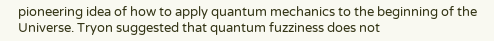pioneering idea of how to apply quantum mechanics to the beginning of the Universe. Tryon suggested that quantum fuzziness does not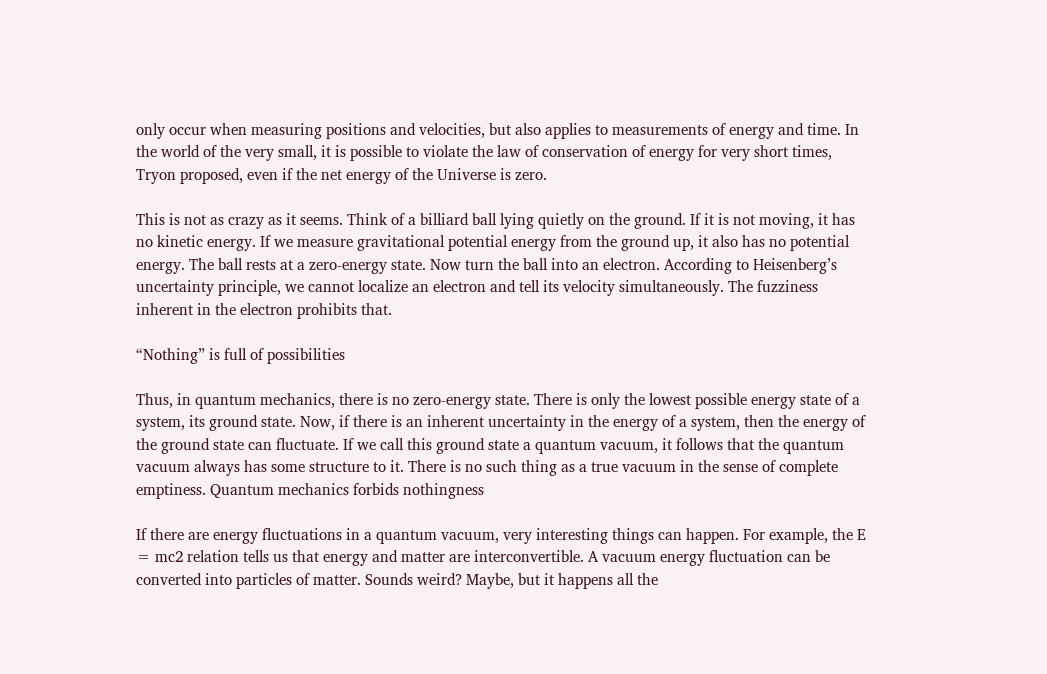only occur when measuring positions and velocities, but also applies to measurements of energy and time. In the world of the very small, it is possible to violate the law of conservation of energy for very short times, Tryon proposed, even if the net energy of the Universe is zero.

This is not as crazy as it seems. Think of a billiard ball lying quietly on the ground. If it is not moving, it has no kinetic energy. If we measure gravitational potential energy from the ground up, it also has no potential energy. The ball rests at a zero-energy state. Now turn the ball into an electron. According to Heisenberg’s uncertainty principle, we cannot localize an electron and tell its velocity simultaneously. The fuzziness inherent in the electron prohibits that.

“Nothing” is full of possibilities

Thus, in quantum mechanics, there is no zero-energy state. There is only the lowest possible energy state of a system, its ground state. Now, if there is an inherent uncertainty in the energy of a system, then the energy of the ground state can fluctuate. If we call this ground state a quantum vacuum, it follows that the quantum vacuum always has some structure to it. There is no such thing as a true vacuum in the sense of complete emptiness. Quantum mechanics forbids nothingness

If there are energy fluctuations in a quantum vacuum, very interesting things can happen. For example, the E = mc2 relation tells us that energy and matter are interconvertible. A vacuum energy fluctuation can be converted into particles of matter. Sounds weird? Maybe, but it happens all the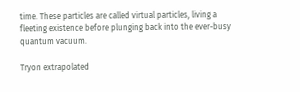time. These particles are called virtual particles, living a fleeting existence before plunging back into the ever-busy quantum vacuum.

Tryon extrapolated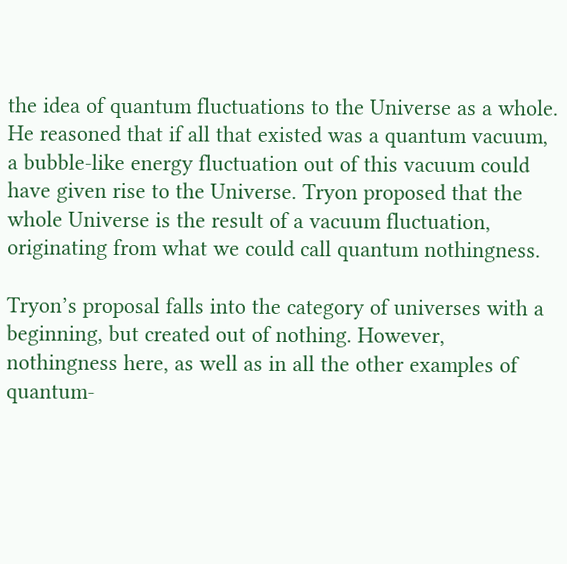the idea of quantum fluctuations to the Universe as a whole. He reasoned that if all that existed was a quantum vacuum, a bubble-like energy fluctuation out of this vacuum could have given rise to the Universe. Tryon proposed that the whole Universe is the result of a vacuum fluctuation, originating from what we could call quantum nothingness.

Tryon’s proposal falls into the category of universes with a beginning, but created out of nothing. However, nothingness here, as well as in all the other examples of quantum-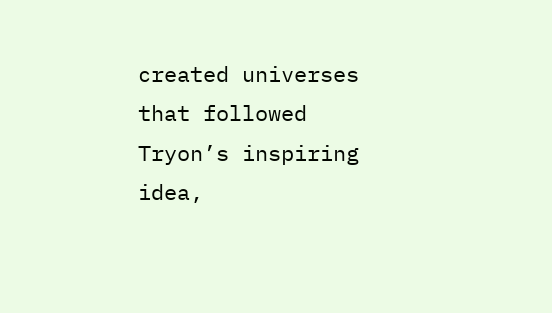created universes that followed Tryon’s inspiring idea,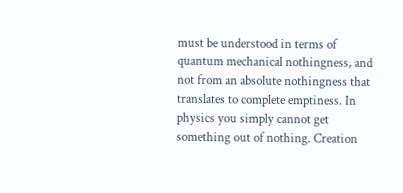must be understood in terms of quantum mechanical nothingness, and not from an absolute nothingness that translates to complete emptiness. In physics you simply cannot get something out of nothing. Creation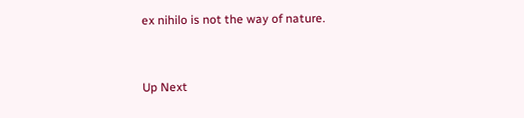ex nihilo is not the way of nature.


Up Next